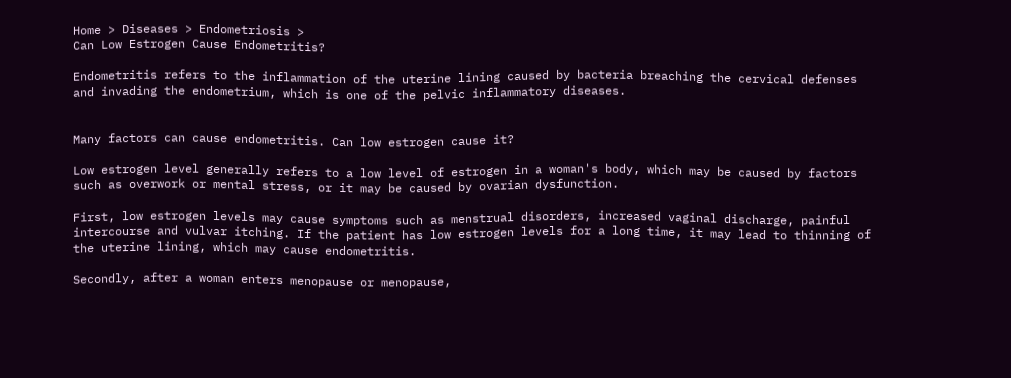Home > Diseases > Endometriosis >
Can Low Estrogen Cause Endometritis?

Endometritis refers to the inflammation of the uterine lining caused by bacteria breaching the cervical defenses and invading the endometrium, which is one of the pelvic inflammatory diseases.


Many factors can cause endometritis. Can low estrogen cause it?

Low estrogen level generally refers to a low level of estrogen in a woman's body, which may be caused by factors such as overwork or mental stress, or it may be caused by ovarian dysfunction.

First, low estrogen levels may cause symptoms such as menstrual disorders, increased vaginal discharge, painful intercourse and vulvar itching. If the patient has low estrogen levels for a long time, it may lead to thinning of the uterine lining, which may cause endometritis.

Secondly, after a woman enters menopause or menopause,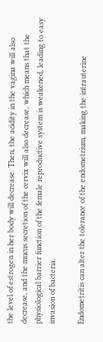the level of estrogen in her body will decrease. Then, the acidity in the vagina will also decrease, and the mucus secretion of the cervix will also decrease, which means that the physiological barrier function of the female reproductive system is weakened, leading to easy invasion of bacteria.

Endometritis can alter the tolerance of the endometrium, making the intrauterine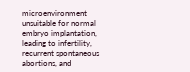microenvironment unsuitable for normal embryo implantation, leading to infertility, recurrent spontaneous abortions, and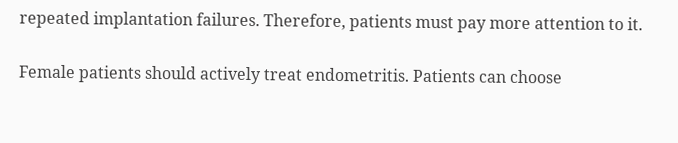repeated implantation failures. Therefore, patients must pay more attention to it.

Female patients should actively treat endometritis. Patients can choose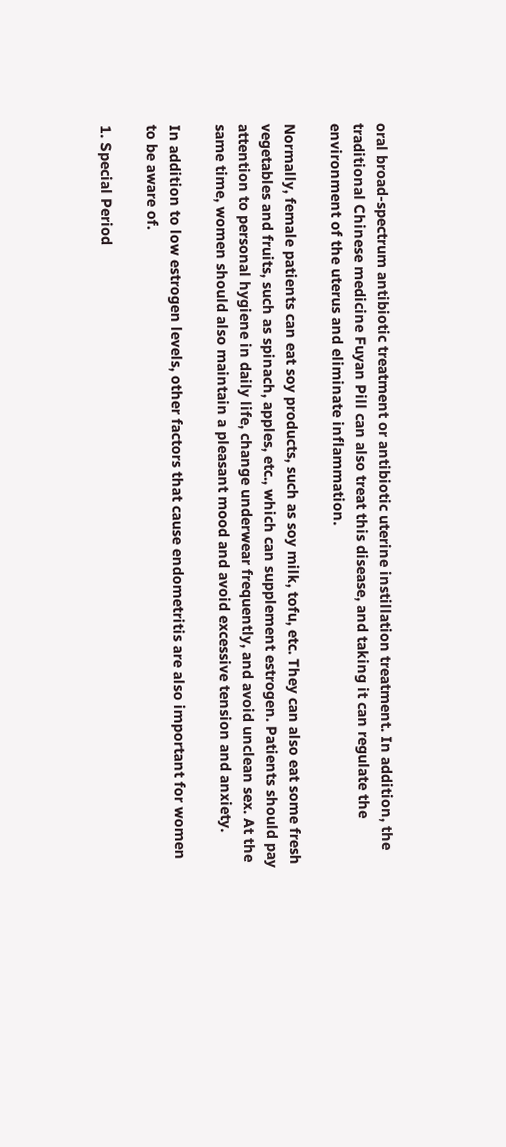oral broad-spectrum antibiotic treatment or antibiotic uterine instillation treatment. In addition, the traditional Chinese medicine Fuyan Pill can also treat this disease, and taking it can regulate the environment of the uterus and eliminate inflammation.

Normally, female patients can eat soy products, such as soy milk, tofu, etc. They can also eat some fresh vegetables and fruits, such as spinach, apples, etc., which can supplement estrogen. Patients should pay attention to personal hygiene in daily life, change underwear frequently, and avoid unclean sex. At the same time, women should also maintain a pleasant mood and avoid excessive tension and anxiety.

In addition to low estrogen levels, other factors that cause endometritis are also important for women to be aware of.

1. Special Period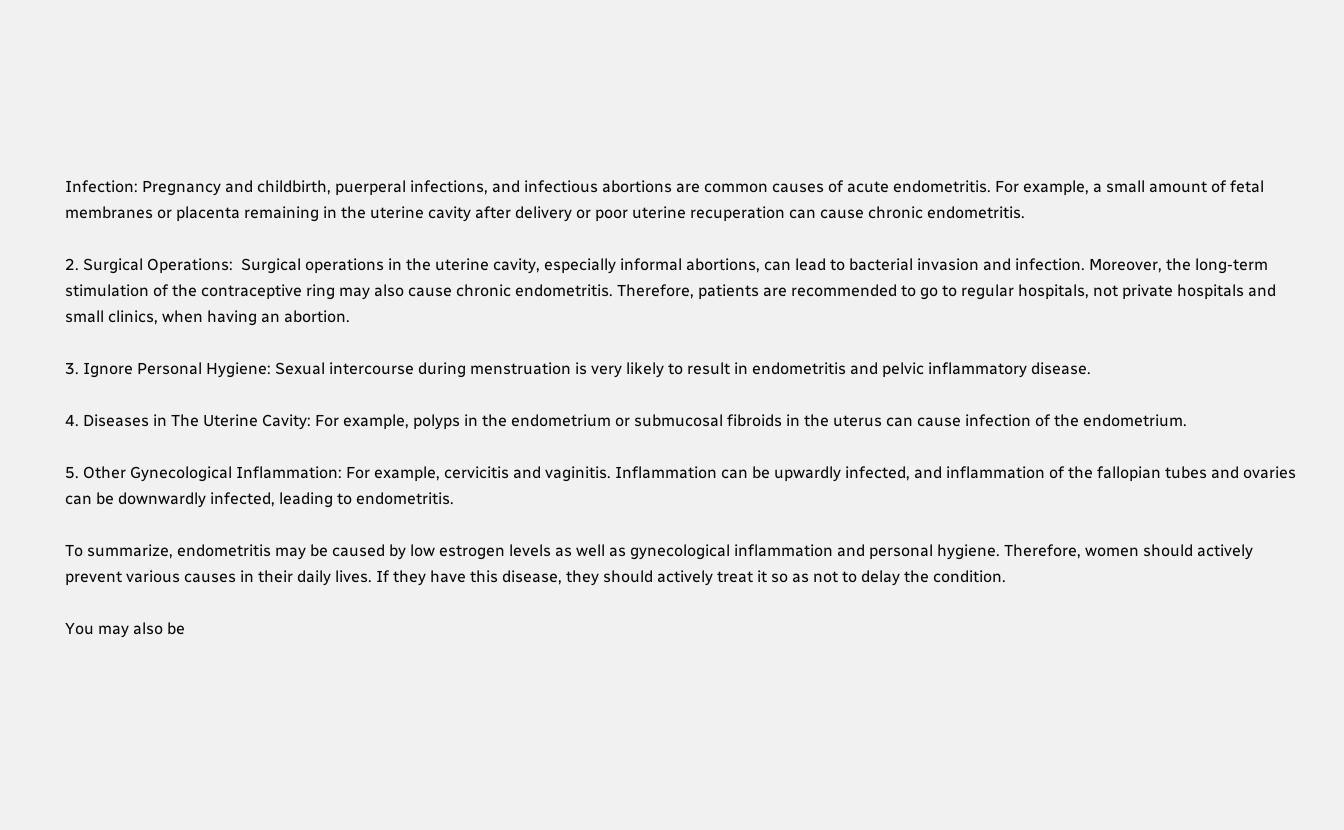Infection: Pregnancy and childbirth, puerperal infections, and infectious abortions are common causes of acute endometritis. For example, a small amount of fetal membranes or placenta remaining in the uterine cavity after delivery or poor uterine recuperation can cause chronic endometritis.

2. Surgical Operations:  Surgical operations in the uterine cavity, especially informal abortions, can lead to bacterial invasion and infection. Moreover, the long-term stimulation of the contraceptive ring may also cause chronic endometritis. Therefore, patients are recommended to go to regular hospitals, not private hospitals and small clinics, when having an abortion.

3. Ignore Personal Hygiene: Sexual intercourse during menstruation is very likely to result in endometritis and pelvic inflammatory disease.

4. Diseases in The Uterine Cavity: For example, polyps in the endometrium or submucosal fibroids in the uterus can cause infection of the endometrium.

5. Other Gynecological Inflammation: For example, cervicitis and vaginitis. Inflammation can be upwardly infected, and inflammation of the fallopian tubes and ovaries can be downwardly infected, leading to endometritis.

To summarize, endometritis may be caused by low estrogen levels as well as gynecological inflammation and personal hygiene. Therefore, women should actively prevent various causes in their daily lives. If they have this disease, they should actively treat it so as not to delay the condition.

You may also be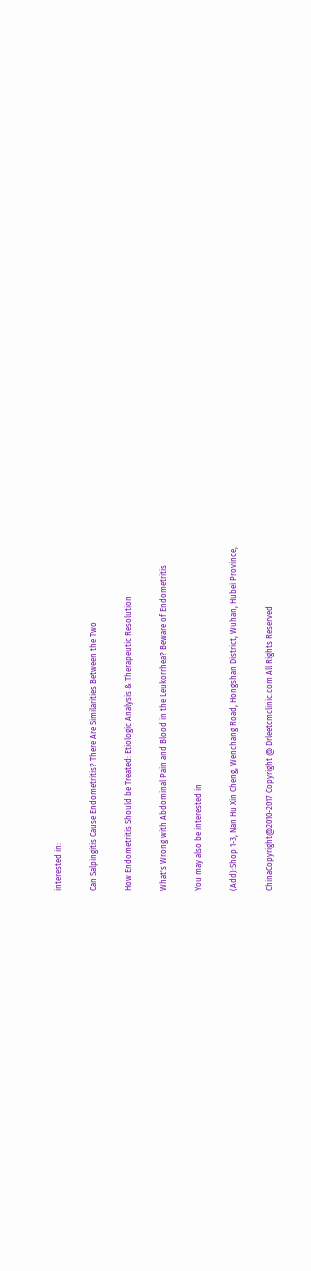interested in:

Can Salpingitis Cause Endometritis? There Are Similarities Between the Two

How Endometritis Should be Treated: Etiologic Analysis & Therapeutic Resolution

What's Wrong with Abdominal Pain and Blood in the Leukorrhea? Beware of Endometritis

You may also be interested in

(Add):Shop 1-3, Nan Hu Xin Cheng, Wenchang Road, Hongshan District, Wuhan, Hubei Province,

ChinaCopyright@2010-2017 Copyright @ Drleetcmclinic.com All Rights Reserved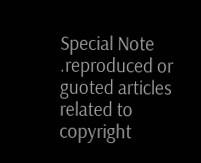Special Note .reproduced or guoted articles related to copyright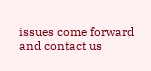issues come forward and contact us